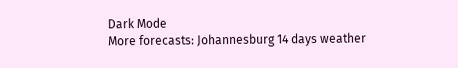Dark Mode
More forecasts: Johannesburg 14 days weather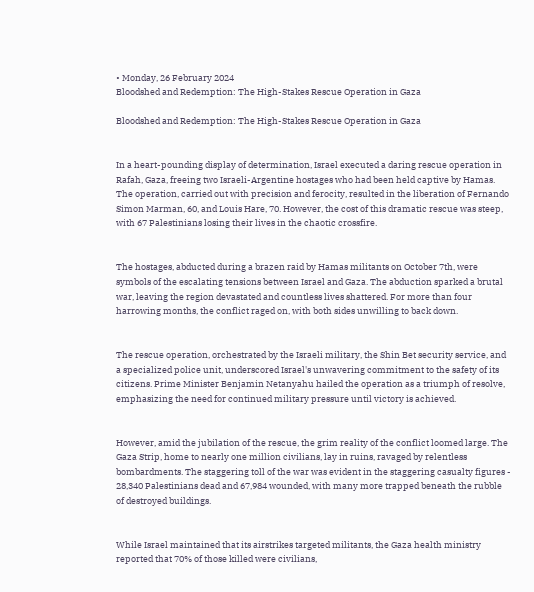• Monday, 26 February 2024
Bloodshed and Redemption: The High-Stakes Rescue Operation in Gaza

Bloodshed and Redemption: The High-Stakes Rescue Operation in Gaza


In a heart-pounding display of determination, Israel executed a daring rescue operation in Rafah, Gaza, freeing two Israeli-Argentine hostages who had been held captive by Hamas. The operation, carried out with precision and ferocity, resulted in the liberation of Fernando Simon Marman, 60, and Louis Hare, 70. However, the cost of this dramatic rescue was steep, with 67 Palestinians losing their lives in the chaotic crossfire.


The hostages, abducted during a brazen raid by Hamas militants on October 7th, were symbols of the escalating tensions between Israel and Gaza. The abduction sparked a brutal war, leaving the region devastated and countless lives shattered. For more than four harrowing months, the conflict raged on, with both sides unwilling to back down.


The rescue operation, orchestrated by the Israeli military, the Shin Bet security service, and a specialized police unit, underscored Israel's unwavering commitment to the safety of its citizens. Prime Minister Benjamin Netanyahu hailed the operation as a triumph of resolve, emphasizing the need for continued military pressure until victory is achieved.


However, amid the jubilation of the rescue, the grim reality of the conflict loomed large. The Gaza Strip, home to nearly one million civilians, lay in ruins, ravaged by relentless bombardments. The staggering toll of the war was evident in the staggering casualty figures - 28,340 Palestinians dead and 67,984 wounded, with many more trapped beneath the rubble of destroyed buildings.


While Israel maintained that its airstrikes targeted militants, the Gaza health ministry reported that 70% of those killed were civilians,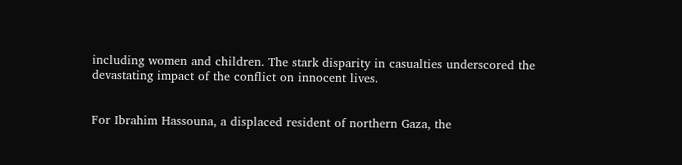including women and children. The stark disparity in casualties underscored the devastating impact of the conflict on innocent lives.


For Ibrahim Hassouna, a displaced resident of northern Gaza, the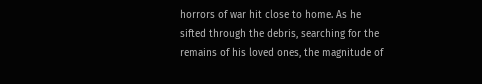horrors of war hit close to home. As he sifted through the debris, searching for the remains of his loved ones, the magnitude of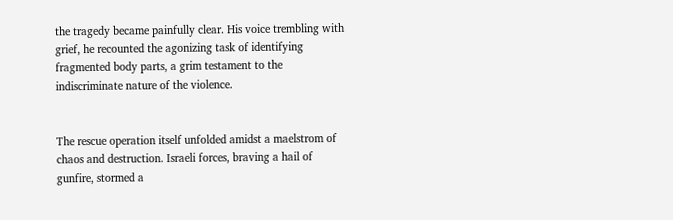the tragedy became painfully clear. His voice trembling with grief, he recounted the agonizing task of identifying fragmented body parts, a grim testament to the indiscriminate nature of the violence.


The rescue operation itself unfolded amidst a maelstrom of chaos and destruction. Israeli forces, braving a hail of gunfire, stormed a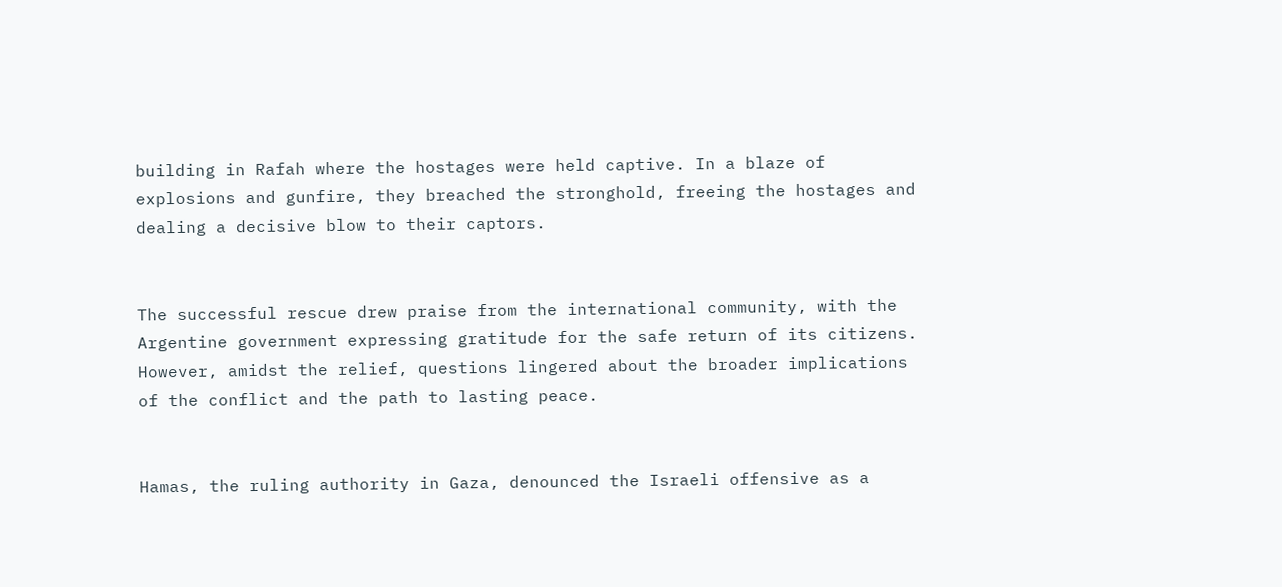building in Rafah where the hostages were held captive. In a blaze of explosions and gunfire, they breached the stronghold, freeing the hostages and dealing a decisive blow to their captors.


The successful rescue drew praise from the international community, with the Argentine government expressing gratitude for the safe return of its citizens. However, amidst the relief, questions lingered about the broader implications of the conflict and the path to lasting peace.


Hamas, the ruling authority in Gaza, denounced the Israeli offensive as a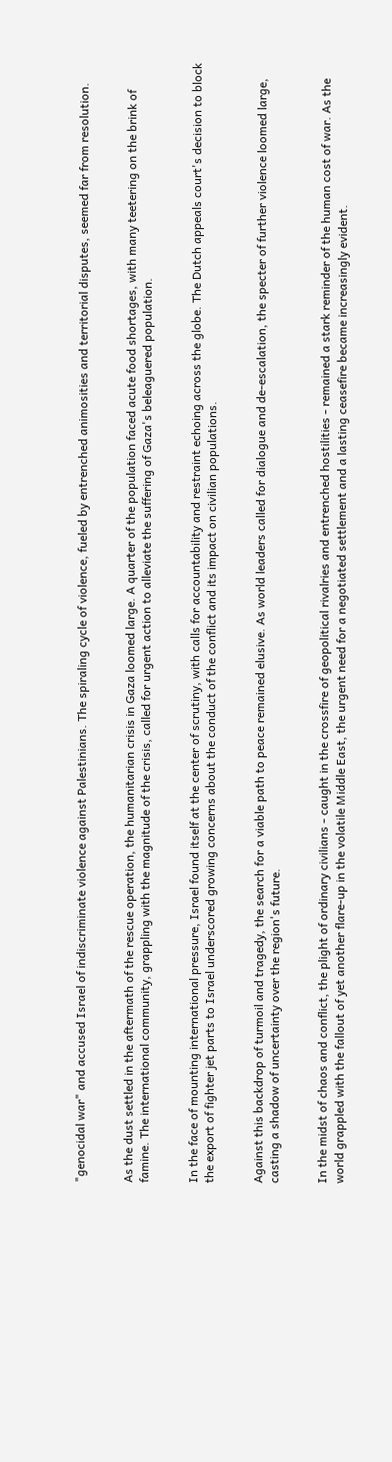"genocidal war" and accused Israel of indiscriminate violence against Palestinians. The spiraling cycle of violence, fueled by entrenched animosities and territorial disputes, seemed far from resolution.


As the dust settled in the aftermath of the rescue operation, the humanitarian crisis in Gaza loomed large. A quarter of the population faced acute food shortages, with many teetering on the brink of famine. The international community, grappling with the magnitude of the crisis, called for urgent action to alleviate the suffering of Gaza's beleaguered population.


In the face of mounting international pressure, Israel found itself at the center of scrutiny, with calls for accountability and restraint echoing across the globe. The Dutch appeals court's decision to block the export of fighter jet parts to Israel underscored growing concerns about the conduct of the conflict and its impact on civilian populations.


Against this backdrop of turmoil and tragedy, the search for a viable path to peace remained elusive. As world leaders called for dialogue and de-escalation, the specter of further violence loomed large, casting a shadow of uncertainty over the region's future.


In the midst of chaos and conflict, the plight of ordinary civilians - caught in the crossfire of geopolitical rivalries and entrenched hostilities - remained a stark reminder of the human cost of war. As the world grappled with the fallout of yet another flare-up in the volatile Middle East, the urgent need for a negotiated settlement and a lasting ceasefire became increasingly evident.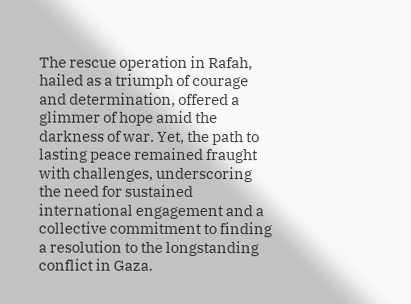The rescue operation in Rafah, hailed as a triumph of courage and determination, offered a glimmer of hope amid the darkness of war. Yet, the path to lasting peace remained fraught with challenges, underscoring the need for sustained international engagement and a collective commitment to finding a resolution to the longstanding conflict in Gaza.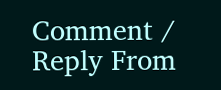Comment / Reply From